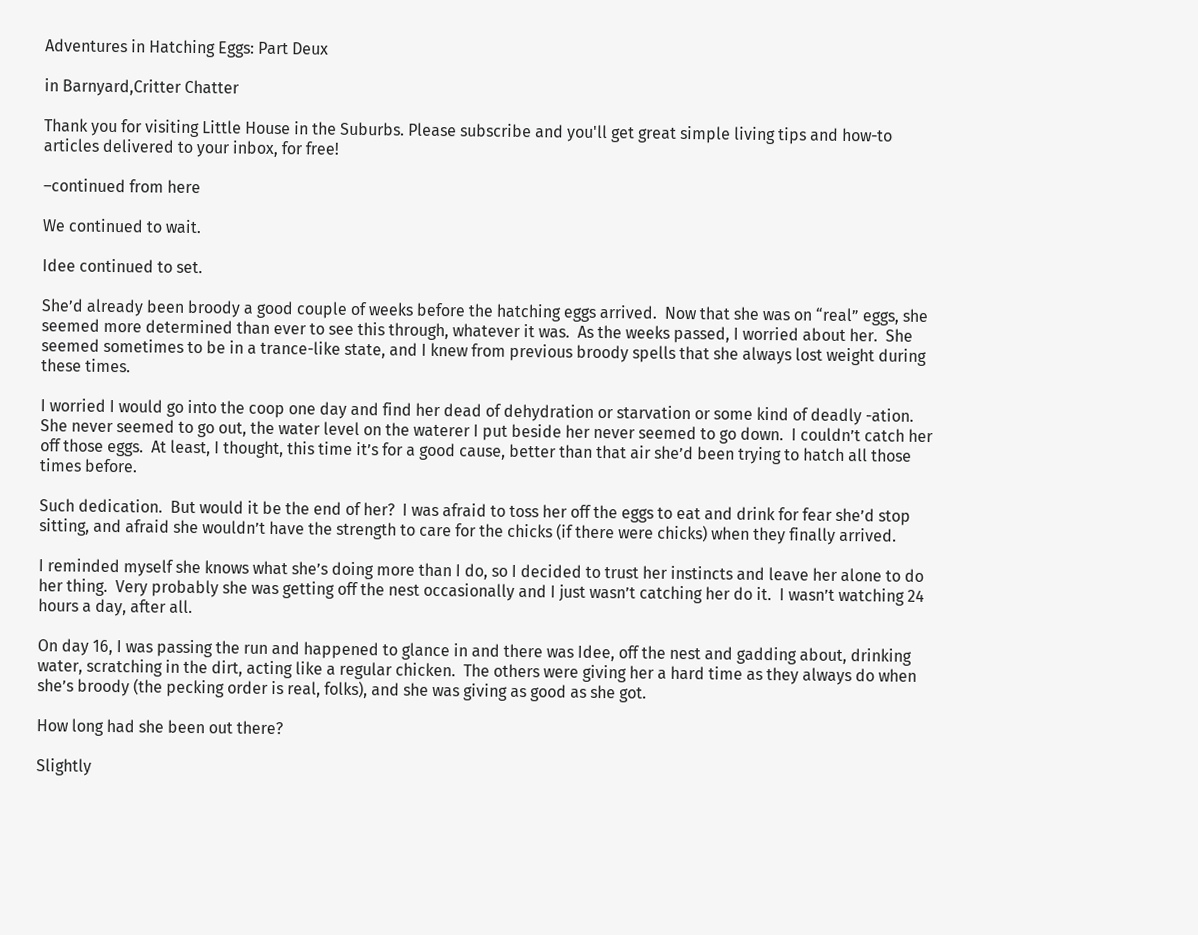Adventures in Hatching Eggs: Part Deux

in Barnyard,Critter Chatter

Thank you for visiting Little House in the Suburbs. Please subscribe and you'll get great simple living tips and how-to articles delivered to your inbox, for free!

–continued from here

We continued to wait.

Idee continued to set.

She’d already been broody a good couple of weeks before the hatching eggs arrived.  Now that she was on “real” eggs, she seemed more determined than ever to see this through, whatever it was.  As the weeks passed, I worried about her.  She seemed sometimes to be in a trance-like state, and I knew from previous broody spells that she always lost weight during these times.

I worried I would go into the coop one day and find her dead of dehydration or starvation or some kind of deadly -ation.  She never seemed to go out, the water level on the waterer I put beside her never seemed to go down.  I couldn’t catch her off those eggs.  At least, I thought, this time it’s for a good cause, better than that air she’d been trying to hatch all those times before.

Such dedication.  But would it be the end of her?  I was afraid to toss her off the eggs to eat and drink for fear she’d stop sitting, and afraid she wouldn’t have the strength to care for the chicks (if there were chicks) when they finally arrived.

I reminded myself she knows what she’s doing more than I do, so I decided to trust her instincts and leave her alone to do her thing.  Very probably she was getting off the nest occasionally and I just wasn’t catching her do it.  I wasn’t watching 24 hours a day, after all.

On day 16, I was passing the run and happened to glance in and there was Idee, off the nest and gadding about, drinking water, scratching in the dirt, acting like a regular chicken.  The others were giving her a hard time as they always do when she’s broody (the pecking order is real, folks), and she was giving as good as she got.

How long had she been out there?

Slightly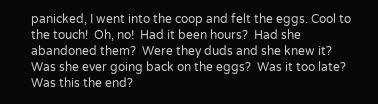panicked, I went into the coop and felt the eggs. Cool to the touch!  Oh, no!  Had it been hours?  Had she abandoned them?  Were they duds and she knew it?  Was she ever going back on the eggs?  Was it too late? Was this the end?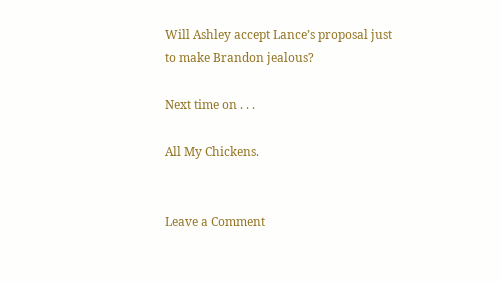Will Ashley accept Lance’s proposal just to make Brandon jealous?

Next time on . . .

All My Chickens.


Leave a Comment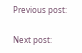Previous post:

Next post: